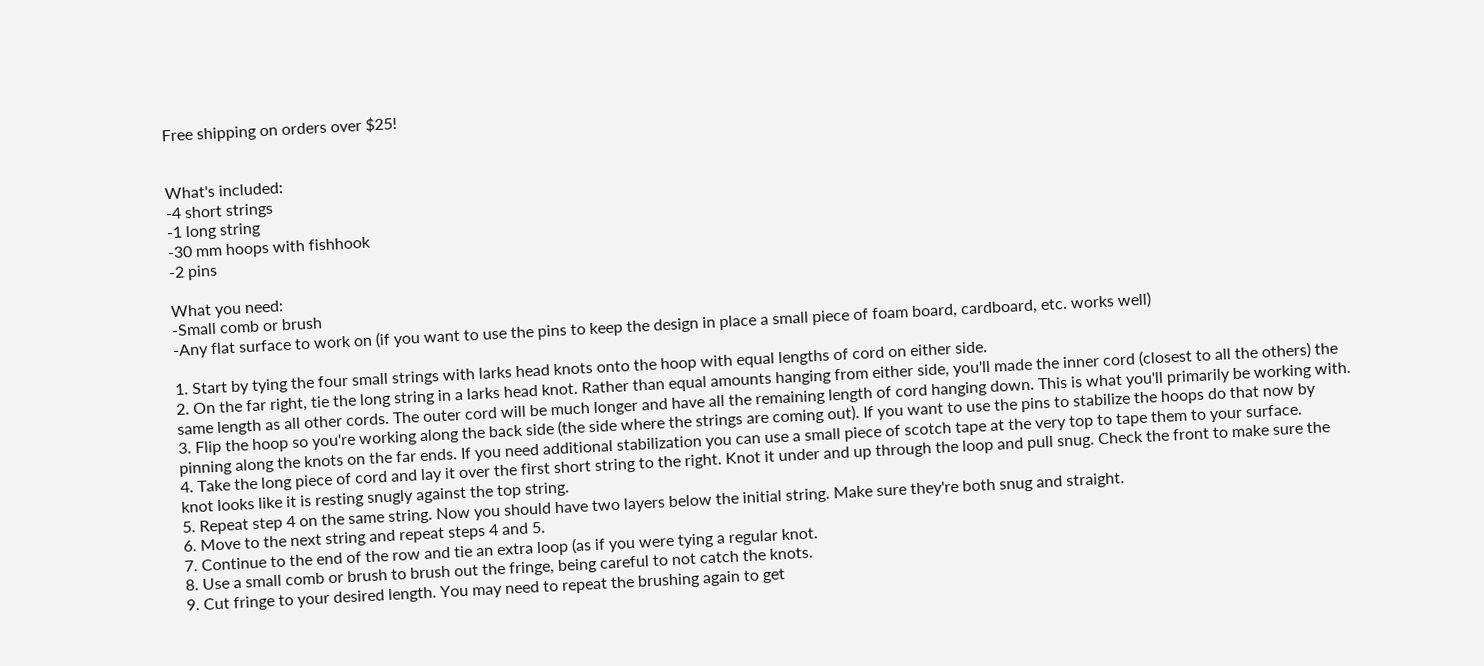Free shipping on orders over $25!


What's included:
-4 short strings
-1 long string
-30 mm hoops with fishhook
-2 pins

What you need:
-Small comb or brush
-Any flat surface to work on (if you want to use the pins to keep the design in place a small piece of foam board, cardboard, etc. works well)

1. Start by tying the four small strings with larks head knots onto the hoop with equal lengths of cord on either side.
2. On the far right, tie the long string in a larks head knot. Rather than equal amounts hanging from either side, you'll made the inner cord (closest to all the others) the same length as all other cords. The outer cord will be much longer and have all the remaining length of cord hanging down. This is what you'll primarily be working with.
3. Flip the hoop so you're working along the back side (the side where the strings are coming out). If you want to use the pins to stabilize the hoops do that now by pinning along the knots on the far ends. If you need additional stabilization you can use a small piece of scotch tape at the very top to tape them to your surface.
4. Take the long piece of cord and lay it over the first short string to the right. Knot it under and up through the loop and pull snug. Check the front to make sure the knot looks like it is resting snugly against the top string.
5. Repeat step 4 on the same string. Now you should have two layers below the initial string. Make sure they're both snug and straight.
6. Move to the next string and repeat steps 4 and 5.
7. Continue to the end of the row and tie an extra loop (as if you were tying a regular knot.
8. Use a small comb or brush to brush out the fringe, being careful to not catch the knots.
9. Cut fringe to your desired length. You may need to repeat the brushing again to get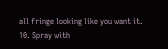all fringe looking like you want it.
10. Spray with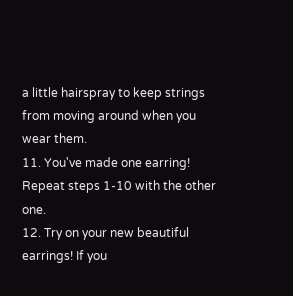a little hairspray to keep strings from moving around when you wear them.
11. You've made one earring! Repeat steps 1-10 with the other one.
12. Try on your new beautiful earrings! If you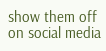show them off on social media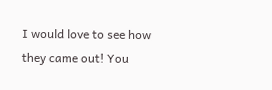I would love to see how they came out! You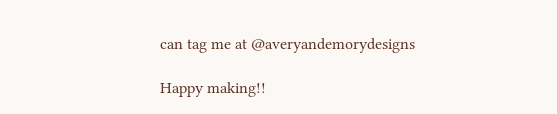can tag me at @averyandemorydesigns

Happy making!!